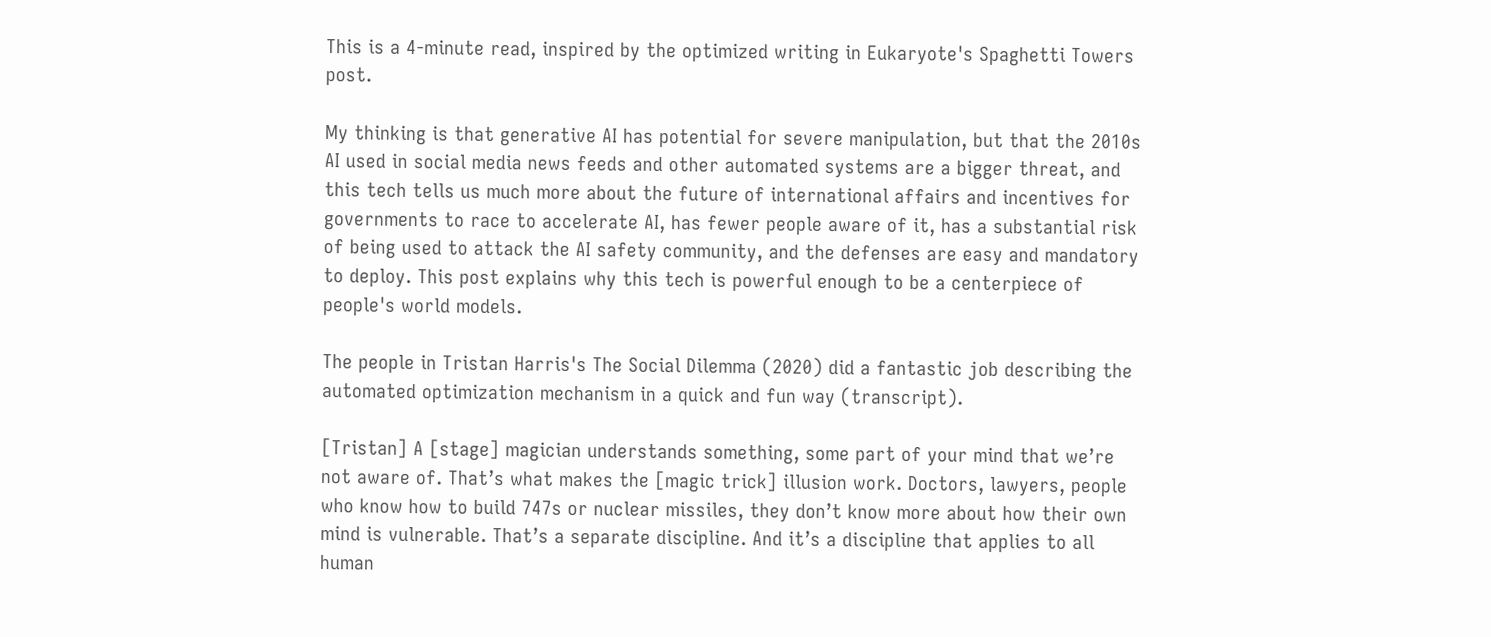This is a 4-minute read, inspired by the optimized writing in Eukaryote's Spaghetti Towers post.

My thinking is that generative AI has potential for severe manipulation, but that the 2010s AI used in social media news feeds and other automated systems are a bigger threat, and this tech tells us much more about the future of international affairs and incentives for governments to race to accelerate AI, has fewer people aware of it, has a substantial risk of being used to attack the AI safety community, and the defenses are easy and mandatory to deploy. This post explains why this tech is powerful enough to be a centerpiece of people's world models.

The people in Tristan Harris's The Social Dilemma (2020) did a fantastic job describing the automated optimization mechanism in a quick and fun way (transcript).

[Tristan] A [stage] magician understands something, some part of your mind that we’re not aware of. That’s what makes the [magic trick] illusion work. Doctors, lawyers, people who know how to build 747s or nuclear missiles, they don’t know more about how their own mind is vulnerable. That’s a separate discipline. And it’s a discipline that applies to all human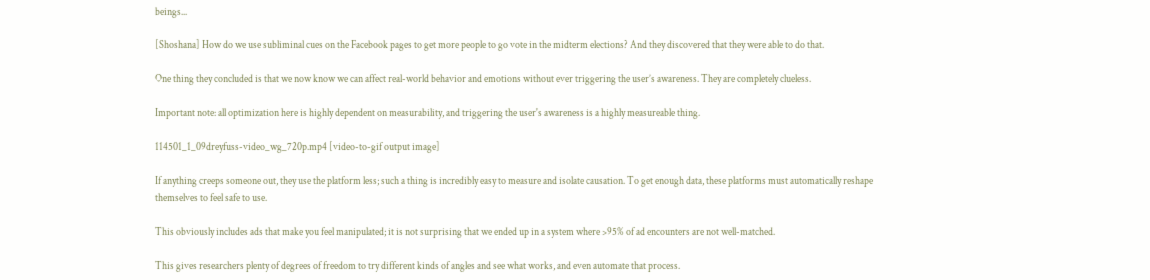beings...

[Shoshana] How do we use subliminal cues on the Facebook pages to get more people to go vote in the midterm elections? And they discovered that they were able to do that.

One thing they concluded is that we now know we can affect real-world behavior and emotions without ever triggering the user’s awareness. They are completely clueless.

Important note: all optimization here is highly dependent on measurability, and triggering the user's awareness is a highly measureable thing.

114501_1_09dreyfuss-video_wg_720p.mp4 [video-to-gif output image]

If anything creeps someone out, they use the platform less; such a thing is incredibly easy to measure and isolate causation. To get enough data, these platforms must automatically reshape themselves to feel safe to use.

This obviously includes ads that make you feel manipulated; it is not surprising that we ended up in a system where >95% of ad encounters are not well-matched.

This gives researchers plenty of degrees of freedom to try different kinds of angles and see what works, and even automate that process.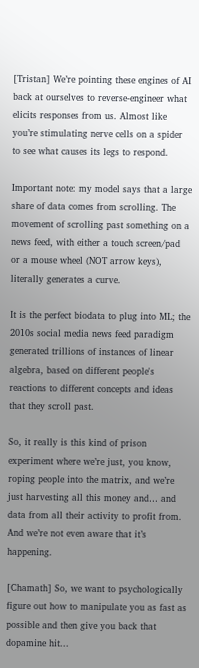[Tristan] We’re pointing these engines of AI back at ourselves to reverse-engineer what elicits responses from us. Almost like you’re stimulating nerve cells on a spider to see what causes its legs to respond.

Important note: my model says that a large share of data comes from scrolling. The movement of scrolling past something on a news feed, with either a touch screen/pad or a mouse wheel (NOT arrow keys), literally generates a curve.

It is the perfect biodata to plug into ML; the 2010s social media news feed paradigm generated trillions of instances of linear algebra, based on different people's reactions to different concepts and ideas that they scroll past.

So, it really is this kind of prison experiment where we’re just, you know, roping people into the matrix, and we’re just harvesting all this money and… and data from all their activity to profit from. And we’re not even aware that it’s happening.

[Chamath] So, we want to psychologically figure out how to manipulate you as fast as possible and then give you back that dopamine hit...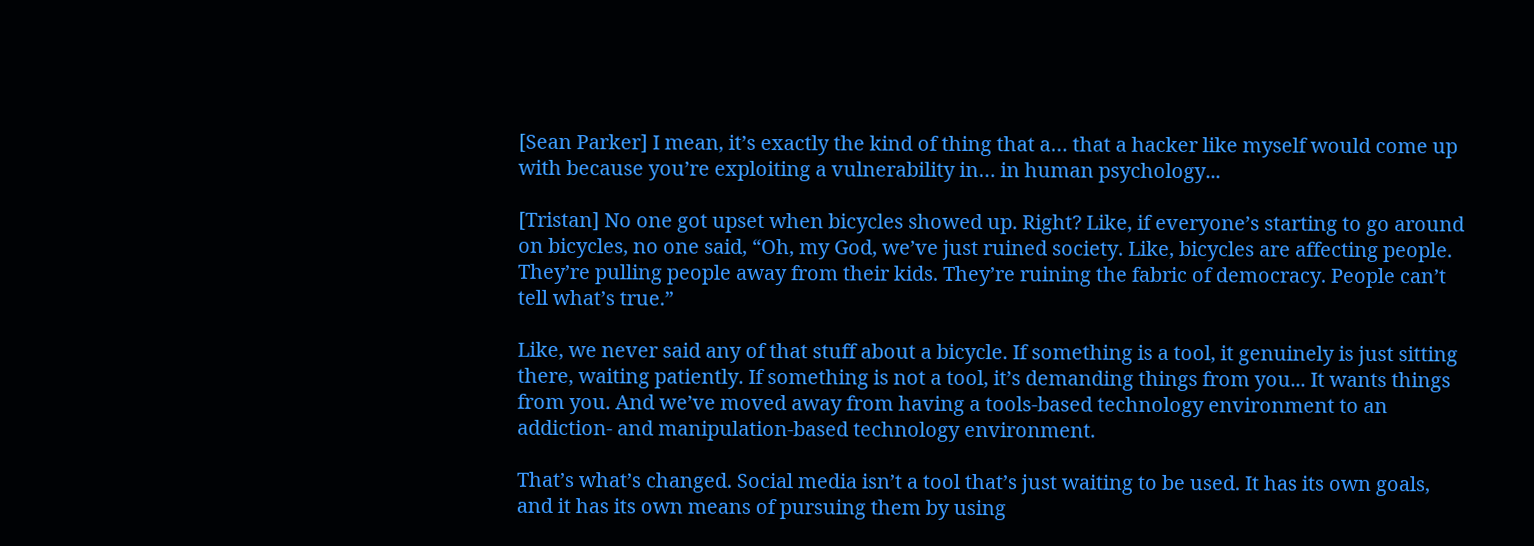[Sean Parker] I mean, it’s exactly the kind of thing that a… that a hacker like myself would come up with because you’re exploiting a vulnerability in… in human psychology...

[Tristan] No one got upset when bicycles showed up. Right? Like, if everyone’s starting to go around on bicycles, no one said, “Oh, my God, we’ve just ruined society. Like, bicycles are affecting people. They’re pulling people away from their kids. They’re ruining the fabric of democracy. People can’t tell what’s true.”

Like, we never said any of that stuff about a bicycle. If something is a tool, it genuinely is just sitting there, waiting patiently. If something is not a tool, it’s demanding things from you... It wants things from you. And we’ve moved away from having a tools-based technology environment to an addiction- and manipulation-based technology environment.

That’s what’s changed. Social media isn’t a tool that’s just waiting to be used. It has its own goals, and it has its own means of pursuing them by using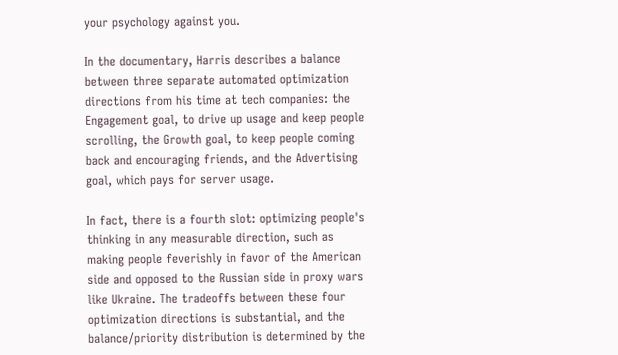your psychology against you.

In the documentary, Harris describes a balance between three separate automated optimization directions from his time at tech companies: the Engagement goal, to drive up usage and keep people scrolling, the Growth goal, to keep people coming back and encouraging friends, and the Advertising goal, which pays for server usage.

In fact, there is a fourth slot: optimizing people's thinking in any measurable direction, such as making people feverishly in favor of the American side and opposed to the Russian side in proxy wars like Ukraine. The tradeoffs between these four optimization directions is substantial, and the balance/priority distribution is determined by the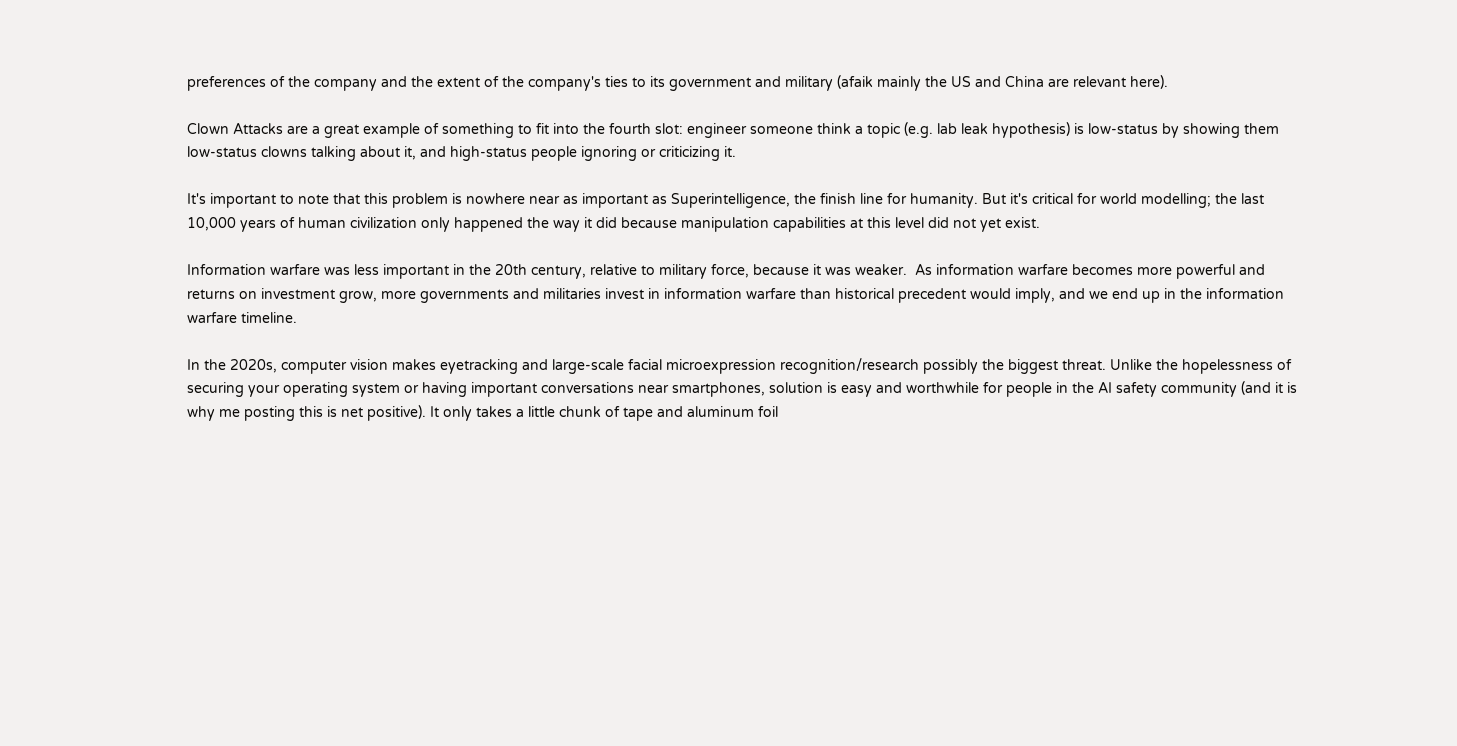preferences of the company and the extent of the company's ties to its government and military (afaik mainly the US and China are relevant here).

Clown Attacks are a great example of something to fit into the fourth slot: engineer someone think a topic (e.g. lab leak hypothesis) is low-status by showing them low-status clowns talking about it, and high-status people ignoring or criticizing it.

It's important to note that this problem is nowhere near as important as Superintelligence, the finish line for humanity. But it's critical for world modelling; the last 10,000 years of human civilization only happened the way it did because manipulation capabilities at this level did not yet exist.

Information warfare was less important in the 20th century, relative to military force, because it was weaker.  As information warfare becomes more powerful and returns on investment grow, more governments and militaries invest in information warfare than historical precedent would imply, and we end up in the information warfare timeline.

In the 2020s, computer vision makes eyetracking and large-scale facial microexpression recognition/research possibly the biggest threat. Unlike the hopelessness of securing your operating system or having important conversations near smartphones, solution is easy and worthwhile for people in the AI safety community (and it is why me posting this is net positive). It only takes a little chunk of tape and aluminum foil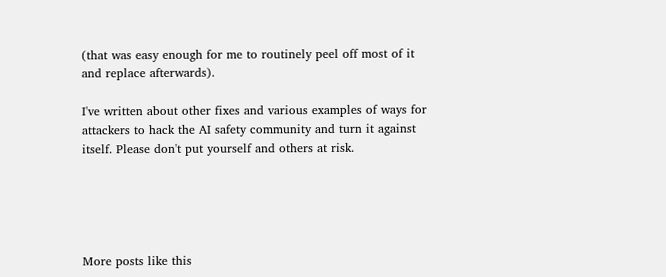(that was easy enough for me to routinely peel off most of it and replace afterwards).

I've written about other fixes and various examples of ways for attackers to hack the AI safety community and turn it against itself. Please don't put yourself and others at risk.





More posts like this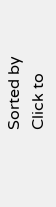Sorted by Click to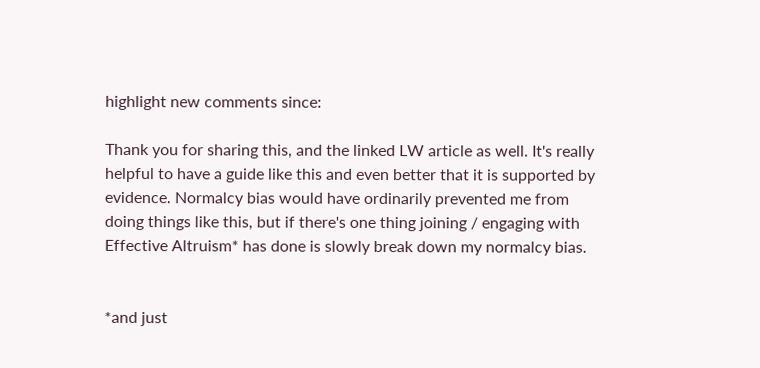highlight new comments since:

Thank you for sharing this, and the linked LW article as well. It's really helpful to have a guide like this and even better that it is supported by evidence. Normalcy bias would have ordinarily prevented me from doing things like this, but if there's one thing joining / engaging with Effective Altruism* has done is slowly break down my normalcy bias.


*and just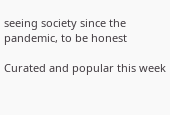seeing society since the pandemic, to be honest

Curated and popular this week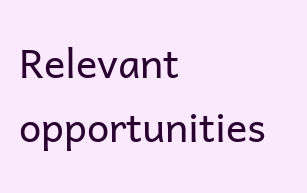Relevant opportunities